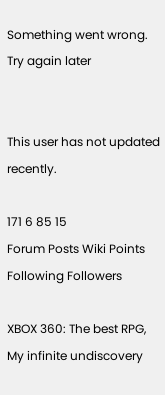Something went wrong. Try again later


This user has not updated recently.

171 6 85 15
Forum Posts Wiki Points Following Followers

XBOX 360: The best RPG, My infinite undiscovery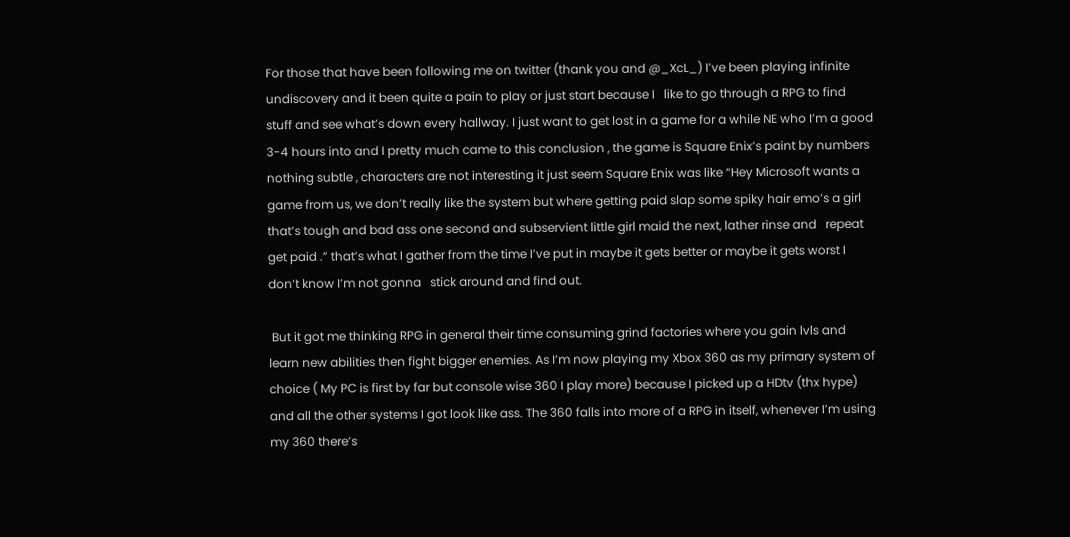For those that have been following me on twitter (thank you and @_XcL_) I’ve been playing infinite undiscovery and it been quite a pain to play or just start because I   like to go through a RPG to find stuff and see what’s down every hallway. I just want to get lost in a game for a while NE who I’m a good 3-4 hours into and I pretty much came to this conclusion , the game is Square Enix’s paint by numbers nothing subtle , characters are not interesting it just seem Square Enix was like “Hey Microsoft wants a game from us, we don’t really like the system but where getting paid slap some spiky hair emo’s a girl that’s tough and bad ass one second and subservient little girl maid the next, lather rinse and   repeat get paid .” that’s what I gather from the time I’ve put in maybe it gets better or maybe it gets worst I don’t know I’m not gonna   stick around and find out.

 But it got me thinking RPG in general their time consuming grind factories where you gain lvls and learn new abilities then fight bigger enemies. As I’m now playing my Xbox 360 as my primary system of choice ( My PC is first by far but console wise 360 I play more) because I picked up a HDtv (thx hype) and all the other systems I got look like ass. The 360 falls into more of a RPG in itself, whenever I’m using my 360 there’s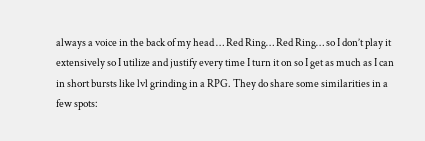always a voice in the back of my head … Red Ring… Red Ring… so I don’t play it extensively so I utilize and justify every time I turn it on so I get as much as I can in short bursts like lvl grinding in a RPG. They do share some similarities in a few spots: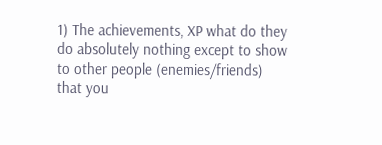1) The achievements, XP what do they do absolutely nothing except to show to other people (enemies/friends) that you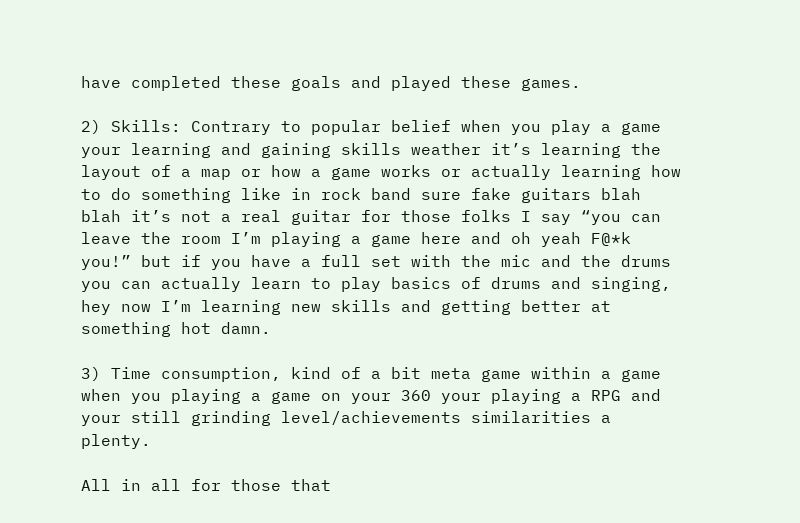have completed these goals and played these games.

2) Skills: Contrary to popular belief when you play a game your learning and gaining skills weather it’s learning the layout of a map or how a game works or actually learning how to do something like in rock band sure fake guitars blah blah it’s not a real guitar for those folks I say “you can leave the room I’m playing a game here and oh yeah F@*k you!” but if you have a full set with the mic and the drums you can actually learn to play basics of drums and singing, hey now I’m learning new skills and getting better at something hot damn.

3) Time consumption, kind of a bit meta game within a game when you playing a game on your 360 your playing a RPG and your still grinding level/achievements similarities a plenty.

All in all for those that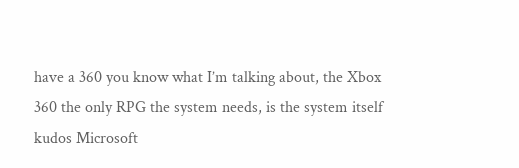have a 360 you know what I’m talking about, the Xbox 360 the only RPG the system needs, is the system itself kudos Microsoft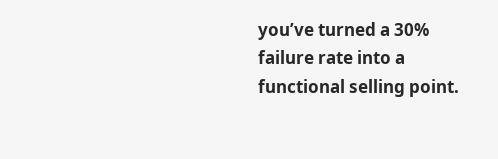you’ve turned a 30% failure rate into a functional selling point.